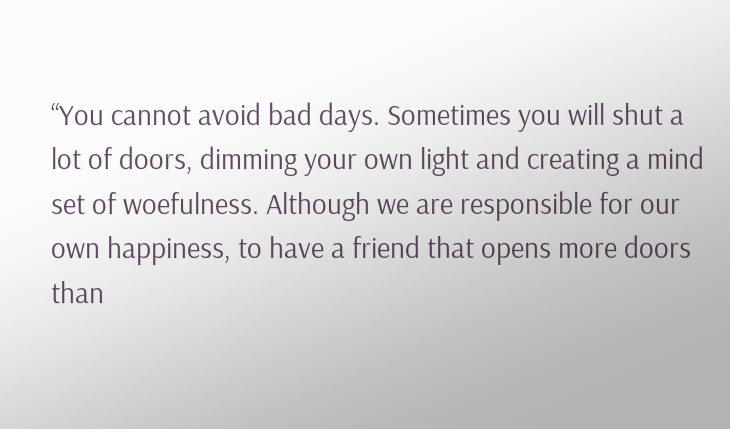“You cannot avoid bad days. Sometimes you will shut a lot of doors, dimming your own light and creating a mind set of woefulness. Although we are responsible for our own happiness, to have a friend that opens more doors than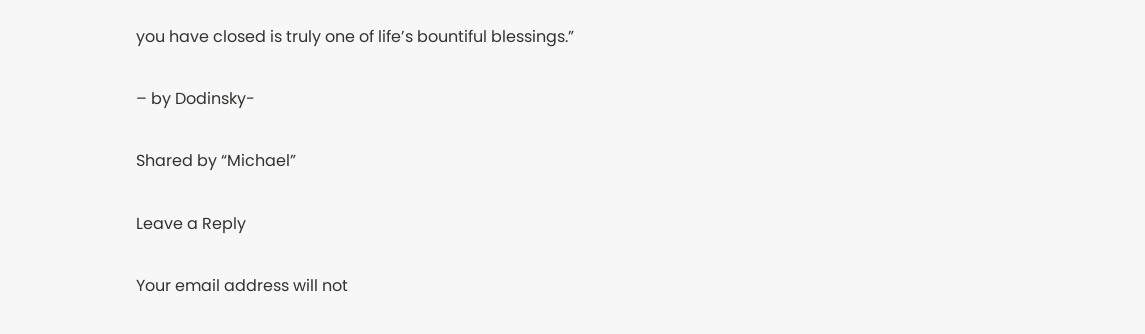you have closed is truly one of life’s bountiful blessings.”

– by Dodinsky-

Shared by “Michael”

Leave a Reply

Your email address will not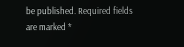be published. Required fields are marked *